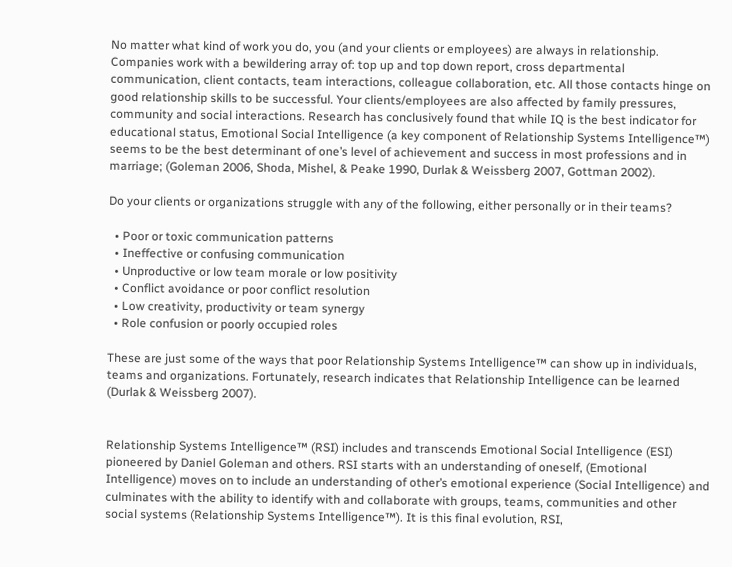No matter what kind of work you do, you (and your clients or employees) are always in relationship. Companies work with a bewildering array of: top up and top down report, cross departmental communication, client contacts, team interactions, colleague collaboration, etc. All those contacts hinge on good relationship skills to be successful. Your clients/employees are also affected by family pressures, community and social interactions. Research has conclusively found that while IQ is the best indicator for educational status, Emotional Social Intelligence (a key component of Relationship Systems Intelligence™) seems to be the best determinant of one’s level of achievement and success in most professions and in marriage; (Goleman 2006, Shoda, Mishel, & Peake 1990, Durlak & Weissberg 2007, Gottman 2002).

Do your clients or organizations struggle with any of the following, either personally or in their teams?

  • Poor or toxic communication patterns
  • Ineffective or confusing communication
  • Unproductive or low team morale or low positivity
  • Conflict avoidance or poor conflict resolution
  • Low creativity, productivity or team synergy
  • Role confusion or poorly occupied roles

These are just some of the ways that poor Relationship Systems Intelligence™ can show up in individuals, teams and organizations. Fortunately, research indicates that Relationship Intelligence can be learned (Durlak & Weissberg 2007).


Relationship Systems Intelligence™ (RSI) includes and transcends Emotional Social Intelligence (ESI) pioneered by Daniel Goleman and others. RSI starts with an understanding of oneself, (Emotional Intelligence) moves on to include an understanding of other’s emotional experience (Social Intelligence) and culminates with the ability to identify with and collaborate with groups, teams, communities and other social systems (Relationship Systems Intelligence™). It is this final evolution, RSI,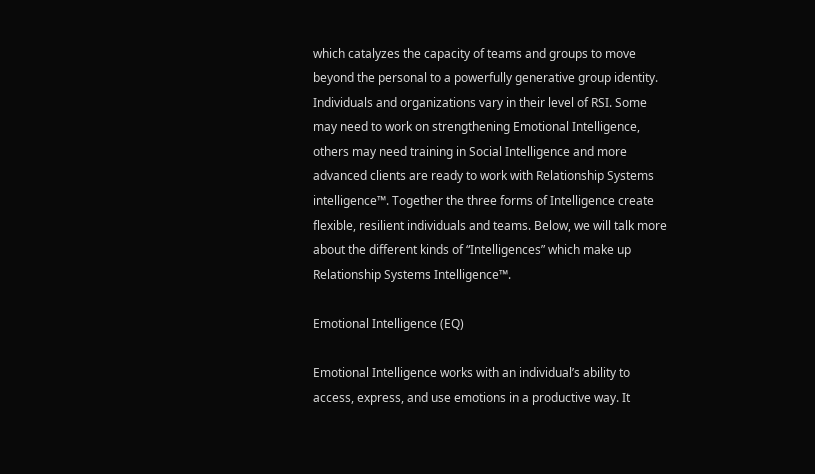which catalyzes the capacity of teams and groups to move beyond the personal to a powerfully generative group identity. Individuals and organizations vary in their level of RSI. Some may need to work on strengthening Emotional Intelligence, others may need training in Social Intelligence and more advanced clients are ready to work with Relationship Systems intelligence™. Together the three forms of Intelligence create flexible, resilient individuals and teams. Below, we will talk more about the different kinds of “Intelligences” which make up Relationship Systems Intelligence™.

Emotional Intelligence (EQ)

Emotional Intelligence works with an individual’s ability to access, express, and use emotions in a productive way. It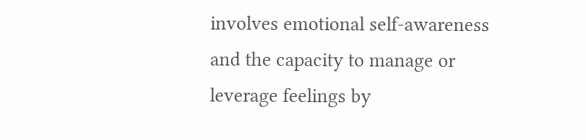involves emotional self-awareness and the capacity to manage or leverage feelings by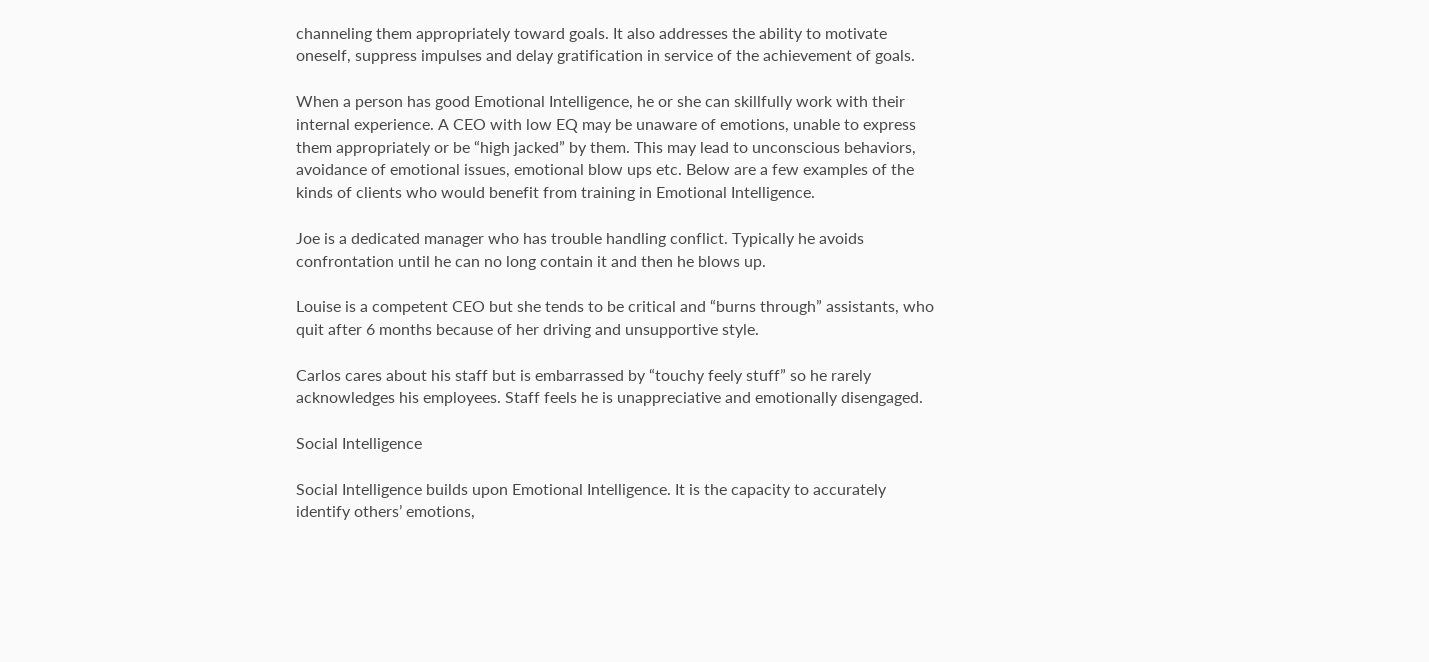channeling them appropriately toward goals. It also addresses the ability to motivate oneself, suppress impulses and delay gratification in service of the achievement of goals.

When a person has good Emotional Intelligence, he or she can skillfully work with their internal experience. A CEO with low EQ may be unaware of emotions, unable to express them appropriately or be “high jacked” by them. This may lead to unconscious behaviors, avoidance of emotional issues, emotional blow ups etc. Below are a few examples of the kinds of clients who would benefit from training in Emotional Intelligence.

Joe is a dedicated manager who has trouble handling conflict. Typically he avoids confrontation until he can no long contain it and then he blows up.

Louise is a competent CEO but she tends to be critical and “burns through” assistants, who quit after 6 months because of her driving and unsupportive style.

Carlos cares about his staff but is embarrassed by “touchy feely stuff” so he rarely acknowledges his employees. Staff feels he is unappreciative and emotionally disengaged.

Social Intelligence

Social Intelligence builds upon Emotional Intelligence. It is the capacity to accurately identify others’ emotions,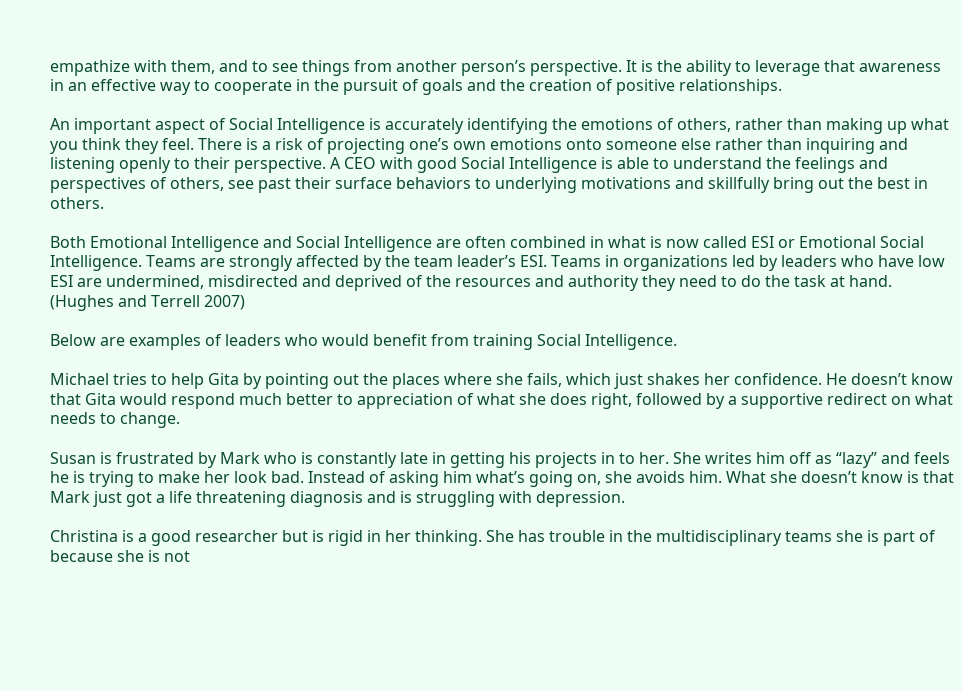empathize with them, and to see things from another person’s perspective. It is the ability to leverage that awareness in an effective way to cooperate in the pursuit of goals and the creation of positive relationships.

An important aspect of Social Intelligence is accurately identifying the emotions of others, rather than making up what you think they feel. There is a risk of projecting one’s own emotions onto someone else rather than inquiring and listening openly to their perspective. A CEO with good Social Intelligence is able to understand the feelings and perspectives of others, see past their surface behaviors to underlying motivations and skillfully bring out the best in others.

Both Emotional Intelligence and Social Intelligence are often combined in what is now called ESI or Emotional Social Intelligence. Teams are strongly affected by the team leader’s ESI. Teams in organizations led by leaders who have low ESI are undermined, misdirected and deprived of the resources and authority they need to do the task at hand. (Hughes and Terrell 2007)

Below are examples of leaders who would benefit from training Social Intelligence.

Michael tries to help Gita by pointing out the places where she fails, which just shakes her confidence. He doesn’t know that Gita would respond much better to appreciation of what she does right, followed by a supportive redirect on what needs to change.

Susan is frustrated by Mark who is constantly late in getting his projects in to her. She writes him off as “lazy” and feels he is trying to make her look bad. Instead of asking him what’s going on, she avoids him. What she doesn’t know is that Mark just got a life threatening diagnosis and is struggling with depression.

Christina is a good researcher but is rigid in her thinking. She has trouble in the multidisciplinary teams she is part of because she is not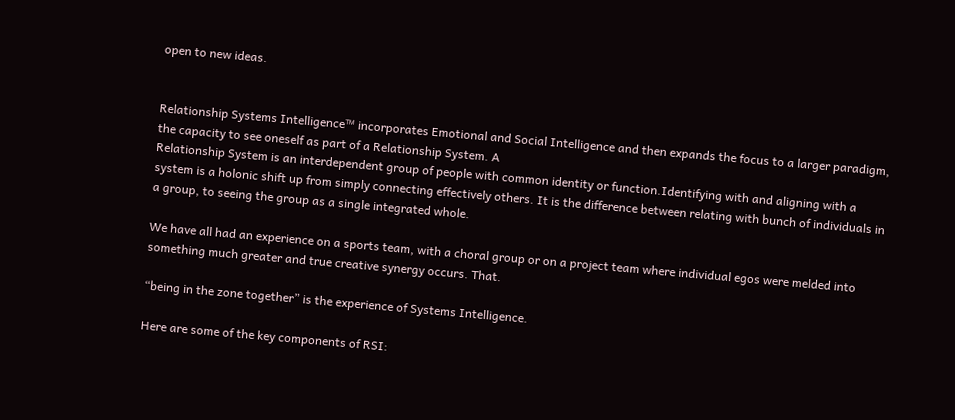open to new ideas.


Relationship Systems Intelligence™ incorporates Emotional and Social Intelligence and then expands the focus to a larger paradigm, the capacity to see oneself as part of a Relationship System. A
Relationship System is an interdependent group of people with common identity or function.Identifying with and aligning with a system is a holonic shift up from simply connecting effectively others. It is the difference between relating with bunch of individuals in a group, to seeing the group as a single integrated whole.

We have all had an experience on a sports team, with a choral group or on a project team where individual egos were melded into something much greater and true creative synergy occurs. That.

“being in the zone together” is the experience of Systems Intelligence.

Here are some of the key components of RSI: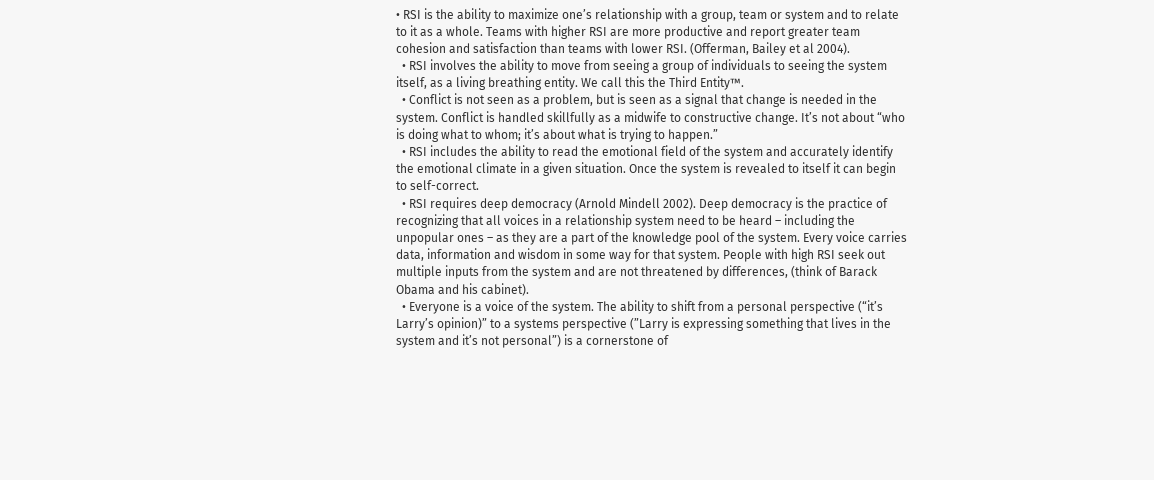• RSI is the ability to maximize one’s relationship with a group, team or system and to relate to it as a whole. Teams with higher RSI are more productive and report greater team cohesion and satisfaction than teams with lower RSI. (Offerman, Bailey et al 2004).
  • RSI involves the ability to move from seeing a group of individuals to seeing the system itself, as a living breathing entity. We call this the Third Entity™.
  • Conflict is not seen as a problem, but is seen as a signal that change is needed in the system. Conflict is handled skillfully as a midwife to constructive change. It’s not about “who is doing what to whom; it’s about what is trying to happen.”
  • RSI includes the ability to read the emotional field of the system and accurately identify the emotional climate in a given situation. Once the system is revealed to itself it can begin to self-correct.
  • RSI requires deep democracy (Arnold Mindell 2002). Deep democracy is the practice of recognizing that all voices in a relationship system need to be heard – including the unpopular ones – as they are a part of the knowledge pool of the system. Every voice carries data, information and wisdom in some way for that system. People with high RSI seek out multiple inputs from the system and are not threatened by differences, (think of Barack Obama and his cabinet).
  • Everyone is a voice of the system. The ability to shift from a personal perspective (“it’s Larry’s opinion)” to a systems perspective (”Larry is expressing something that lives in the system and it’s not personal”) is a cornerstone of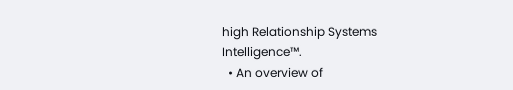high Relationship Systems Intelligence™.
  • An overview of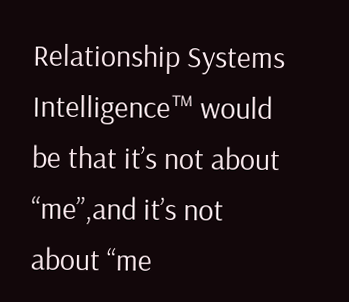Relationship Systems Intelligence™ would be that it’s not about “me”,and it’s not about “me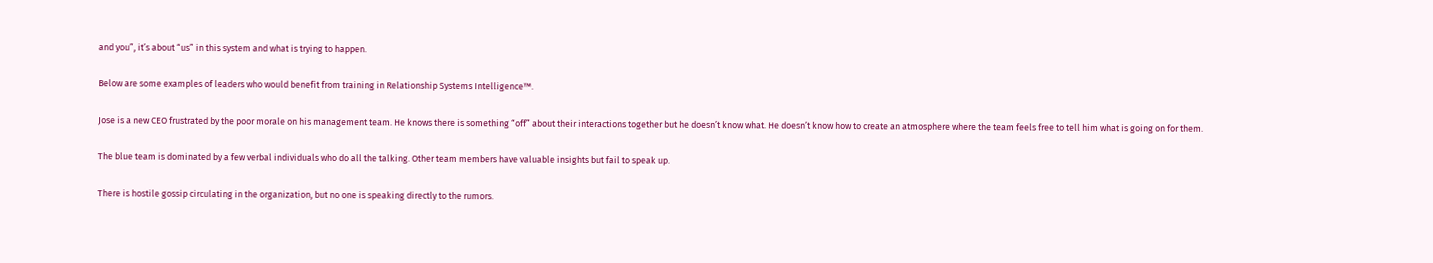and you”, it’s about “us” in this system and what is trying to happen.

Below are some examples of leaders who would benefit from training in Relationship Systems Intelligence™.

Jose is a new CEO frustrated by the poor morale on his management team. He knows there is something “off” about their interactions together but he doesn’t know what. He doesn’t know how to create an atmosphere where the team feels free to tell him what is going on for them.

The blue team is dominated by a few verbal individuals who do all the talking. Other team members have valuable insights but fail to speak up.

There is hostile gossip circulating in the organization, but no one is speaking directly to the rumors.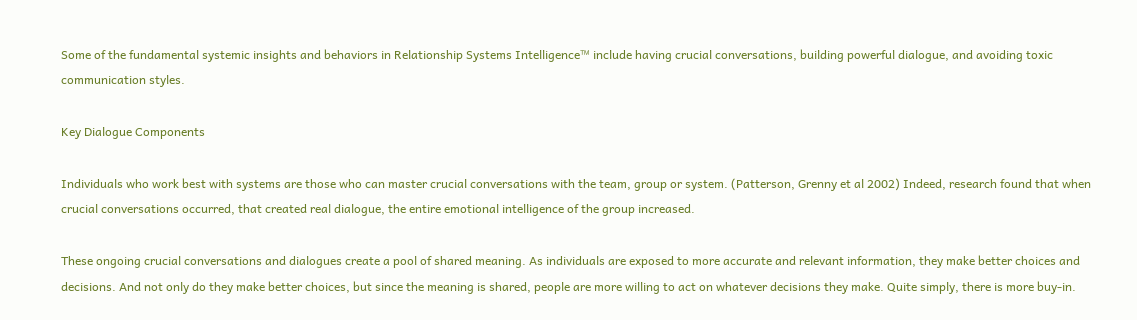Some of the fundamental systemic insights and behaviors in Relationship Systems Intelligence™ include having crucial conversations, building powerful dialogue, and avoiding toxic communication styles.

Key Dialogue Components

Individuals who work best with systems are those who can master crucial conversations with the team, group or system. (Patterson, Grenny et al 2002) Indeed, research found that when crucial conversations occurred, that created real dialogue, the entire emotional intelligence of the group increased.

These ongoing crucial conversations and dialogues create a pool of shared meaning. As individuals are exposed to more accurate and relevant information, they make better choices and decisions. And not only do they make better choices, but since the meaning is shared, people are more willing to act on whatever decisions they make. Quite simply, there is more buy-in.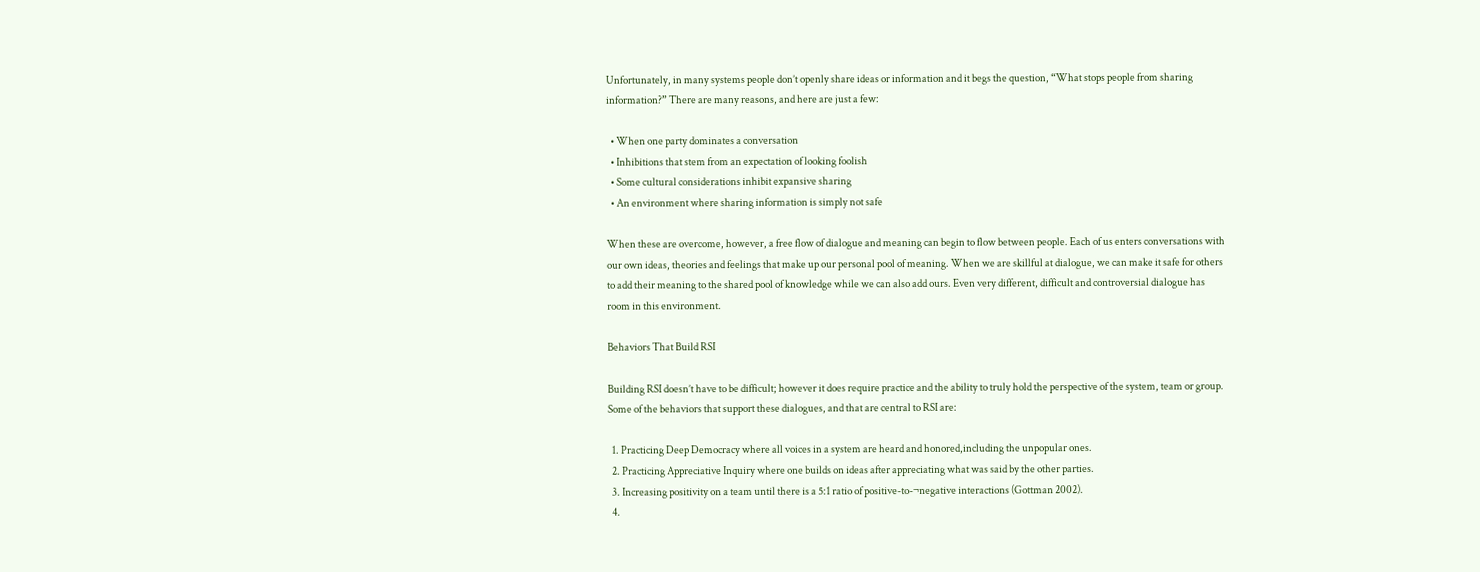Unfortunately, in many systems people don’t openly share ideas or information and it begs the question, “What stops people from sharing information?” There are many reasons, and here are just a few:

  • When one party dominates a conversation
  • Inhibitions that stem from an expectation of looking foolish
  • Some cultural considerations inhibit expansive sharing
  • An environment where sharing information is simply not safe

When these are overcome, however, a free flow of dialogue and meaning can begin to flow between people. Each of us enters conversations with our own ideas, theories and feelings that make up our personal pool of meaning. When we are skillful at dialogue, we can make it safe for others to add their meaning to the shared pool of knowledge while we can also add ours. Even very different, difficult and controversial dialogue has room in this environment.

Behaviors That Build RSI

Building RSI doesn’t have to be difficult; however it does require practice and the ability to truly hold the perspective of the system, team or group. Some of the behaviors that support these dialogues, and that are central to RSI are:

  1. Practicing Deep Democracy where all voices in a system are heard and honored,including the unpopular ones.
  2. Practicing Appreciative Inquiry where one builds on ideas after appreciating what was said by the other parties.
  3. Increasing positivity on a team until there is a 5:1 ratio of positive-to-¬negative interactions (Gottman 2002).
  4.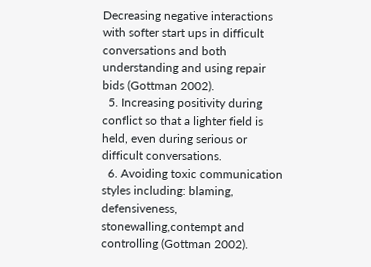Decreasing negative interactions with softer start ups in difficult conversations and both understanding and using repair bids (Gottman 2002).
  5. Increasing positivity during conflict so that a lighter field is held, even during serious or difficult conversations.
  6. Avoiding toxic communication styles including: blaming, defensiveness, stonewalling,contempt and controlling (Gottman 2002).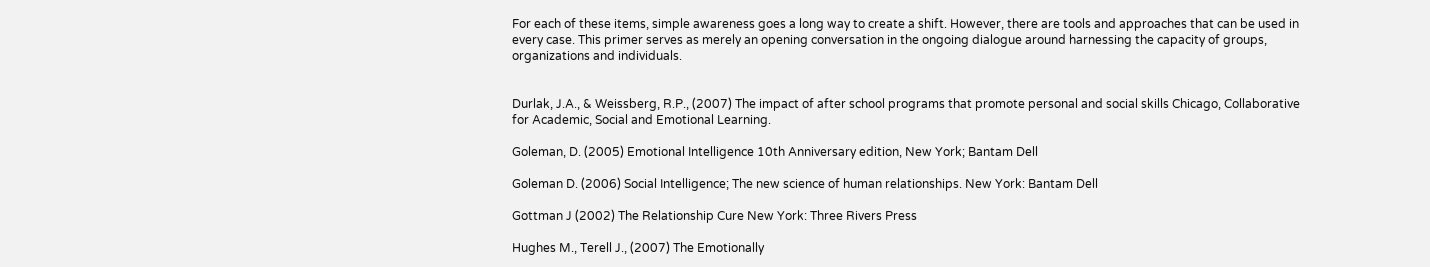For each of these items, simple awareness goes a long way to create a shift. However, there are tools and approaches that can be used in every case. This primer serves as merely an opening conversation in the ongoing dialogue around harnessing the capacity of groups, organizations and individuals.


Durlak, J.A., & Weissberg, R.P., (2007) The impact of after school programs that promote personal and social skills Chicago, Collaborative for Academic, Social and Emotional Learning.

Goleman, D. (2005) Emotional Intelligence 10th Anniversary edition, New York; Bantam Dell

Goleman D. (2006) Social Intelligence; The new science of human relationships. New York: Bantam Dell

Gottman J (2002) The Relationship Cure New York: Three Rivers Press

Hughes M., Terell J., (2007) The Emotionally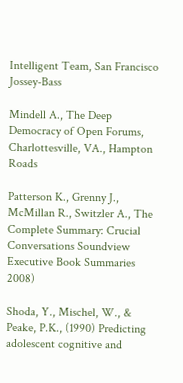Intelligent Team, San Francisco Jossey-Bass

Mindell A., The Deep Democracy of Open Forums, Charlottesville, VA., Hampton Roads

Patterson K., Grenny J., McMillan R., Switzler A., The Complete Summary: Crucial Conversations Soundview Executive Book Summaries 2008)

Shoda, Y., Mischel, W., & Peake, P.K., (1990) Predicting adolescent cognitive and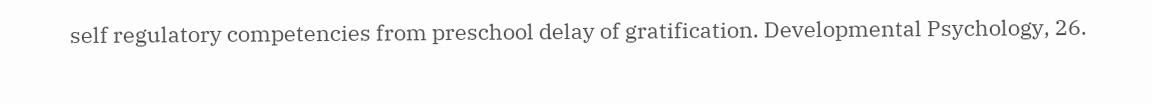self regulatory competencies from preschool delay of gratification. Developmental Psychology, 26.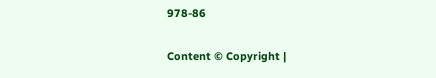978-86

Content © Copyright |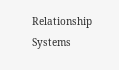Relationship Systems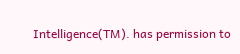Intelligence(TM). has permission to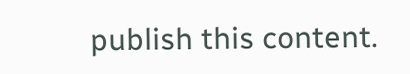publish this content.